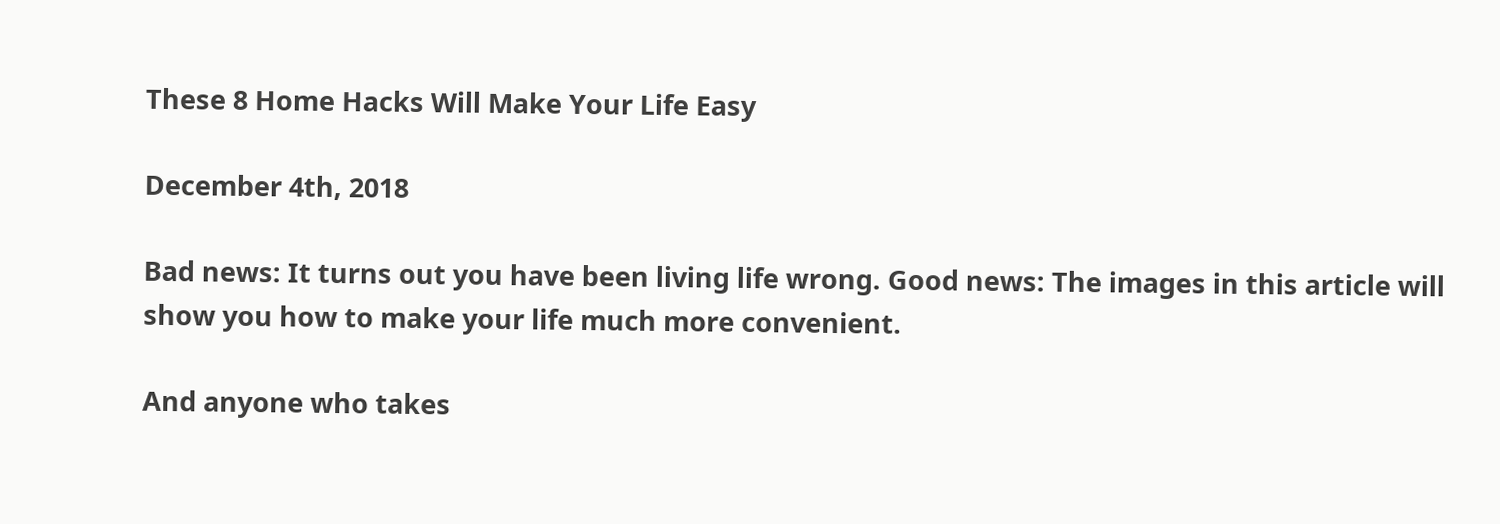These 8 Home Hacks Will Make Your Life Easy

December 4th, 2018

Bad news: It turns out you have been living life wrong. Good news: The images in this article will show you how to make your life much more convenient.

And anyone who takes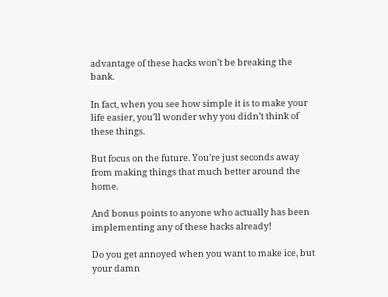advantage of these hacks won’t be breaking the bank.

In fact, when you see how simple it is to make your life easier, you’ll wonder why you didn’t think of these things.

But focus on the future. You’re just seconds away from making things that much better around the home.

And bonus points to anyone who actually has been implementing any of these hacks already!

Do you get annoyed when you want to make ice, but your damn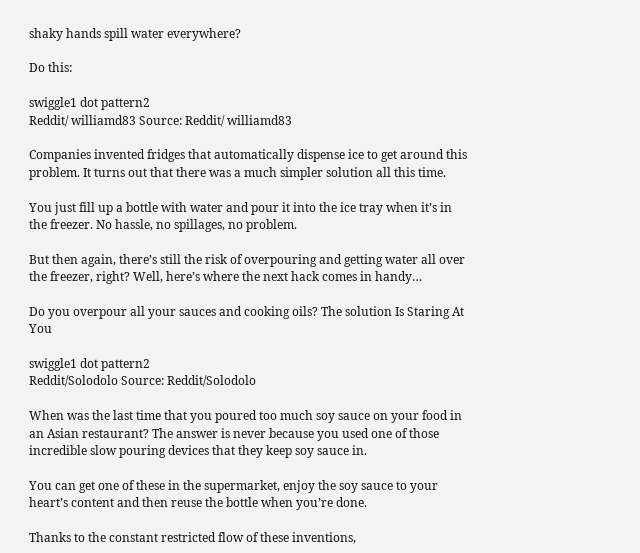shaky hands spill water everywhere?

Do this:

swiggle1 dot pattern2
Reddit/ williamd83 Source: Reddit/ williamd83

Companies invented fridges that automatically dispense ice to get around this problem. It turns out that there was a much simpler solution all this time.

You just fill up a bottle with water and pour it into the ice tray when it’s in the freezer. No hassle, no spillages, no problem.

But then again, there’s still the risk of overpouring and getting water all over the freezer, right? Well, here’s where the next hack comes in handy…

Do you overpour all your sauces and cooking oils? The solution Is Staring At You

swiggle1 dot pattern2
Reddit/Solodolo Source: Reddit/Solodolo

When was the last time that you poured too much soy sauce on your food in an Asian restaurant? The answer is never because you used one of those incredible slow pouring devices that they keep soy sauce in.

You can get one of these in the supermarket, enjoy the soy sauce to your heart’s content and then reuse the bottle when you’re done.

Thanks to the constant restricted flow of these inventions,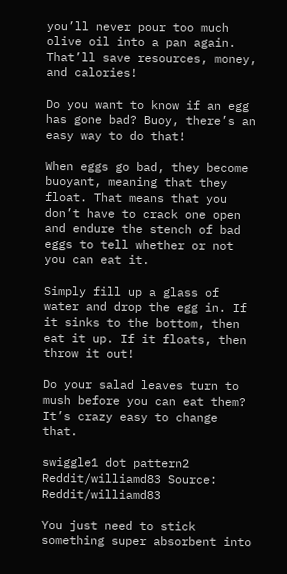you’ll never pour too much olive oil into a pan again. That’ll save resources, money, and calories!

Do you want to know if an egg has gone bad? Buoy, there’s an easy way to do that!

When eggs go bad, they become buoyant, meaning that they float. That means that you don’t have to crack one open and endure the stench of bad eggs to tell whether or not you can eat it.

Simply fill up a glass of water and drop the egg in. If it sinks to the bottom, then eat it up. If it floats, then throw it out!

Do your salad leaves turn to mush before you can eat them? It’s crazy easy to change that.

swiggle1 dot pattern2
Reddit/williamd83 Source: Reddit/williamd83

You just need to stick something super absorbent into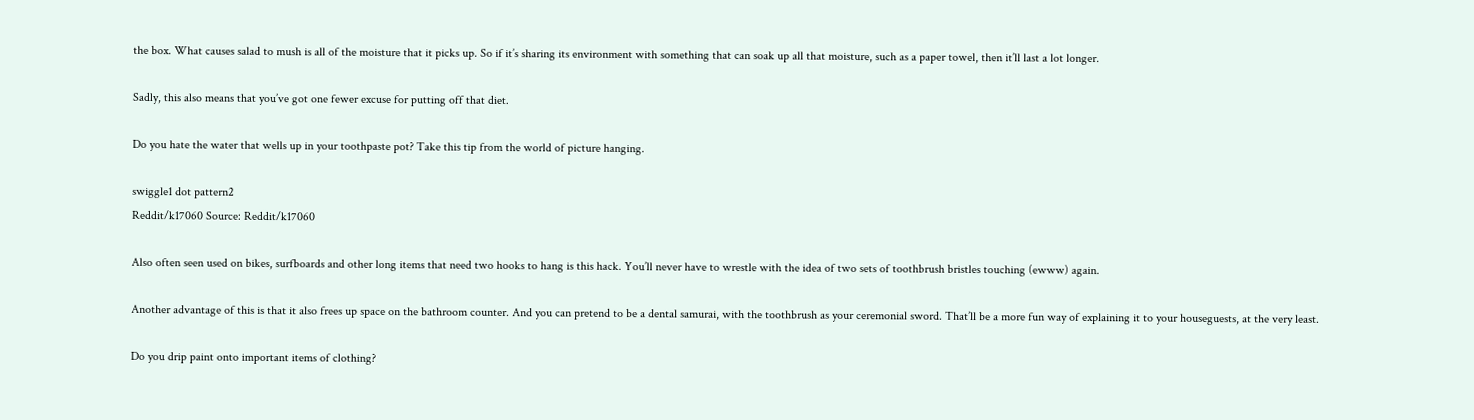the box. What causes salad to mush is all of the moisture that it picks up. So if it’s sharing its environment with something that can soak up all that moisture, such as a paper towel, then it’ll last a lot longer.

Sadly, this also means that you’ve got one fewer excuse for putting off that diet.

Do you hate the water that wells up in your toothpaste pot? Take this tip from the world of picture hanging.

swiggle1 dot pattern2
Reddit/k17060 Source: Reddit/k17060

Also often seen used on bikes, surfboards and other long items that need two hooks to hang is this hack. You’ll never have to wrestle with the idea of two sets of toothbrush bristles touching (ewww) again.

Another advantage of this is that it also frees up space on the bathroom counter. And you can pretend to be a dental samurai, with the toothbrush as your ceremonial sword. That’ll be a more fun way of explaining it to your houseguests, at the very least.

Do you drip paint onto important items of clothing?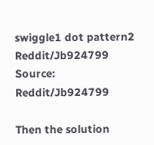swiggle1 dot pattern2
Reddit/Jb924799 Source: Reddit/Jb924799

Then the solution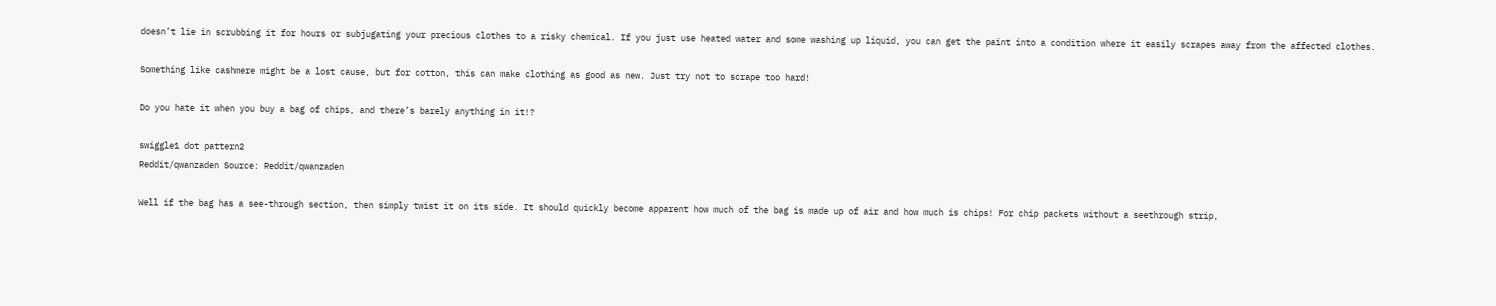doesn’t lie in scrubbing it for hours or subjugating your precious clothes to a risky chemical. If you just use heated water and some washing up liquid, you can get the paint into a condition where it easily scrapes away from the affected clothes.

Something like cashmere might be a lost cause, but for cotton, this can make clothing as good as new. Just try not to scrape too hard!

Do you hate it when you buy a bag of chips, and there’s barely anything in it!?

swiggle1 dot pattern2
Reddit/qwanzaden Source: Reddit/qwanzaden

Well if the bag has a see-through section, then simply twist it on its side. It should quickly become apparent how much of the bag is made up of air and how much is chips! For chip packets without a seethrough strip,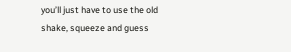you’ll just have to use the old shake, squeeze and guess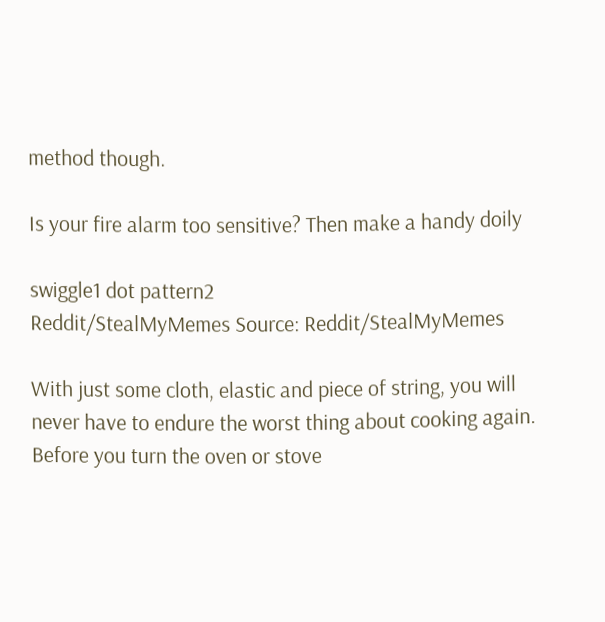method though.

Is your fire alarm too sensitive? Then make a handy doily

swiggle1 dot pattern2
Reddit/StealMyMemes Source: Reddit/StealMyMemes

With just some cloth, elastic and piece of string, you will never have to endure the worst thing about cooking again. Before you turn the oven or stove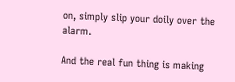on, simply slip your doily over the alarm.

And the real fun thing is making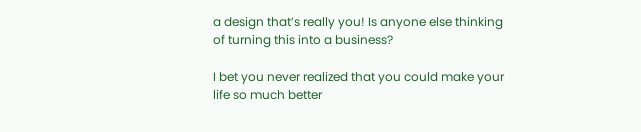a design that’s really you! Is anyone else thinking of turning this into a business?

I bet you never realized that you could make your life so much better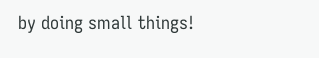by doing small things!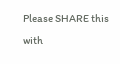Please SHARE this with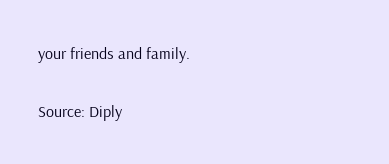your friends and family.

Source: Diply